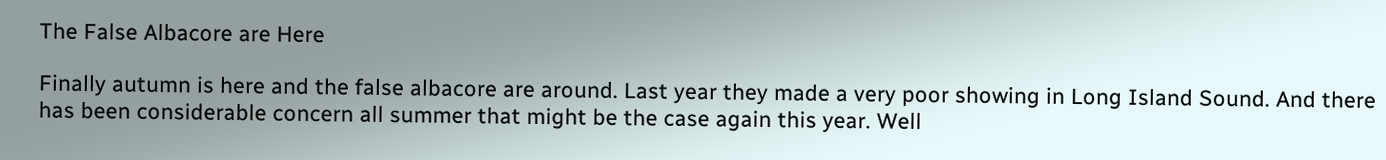The False Albacore are Here

Finally autumn is here and the false albacore are around. Last year they made a very poor showing in Long Island Sound. And there has been considerable concern all summer that might be the case again this year. Well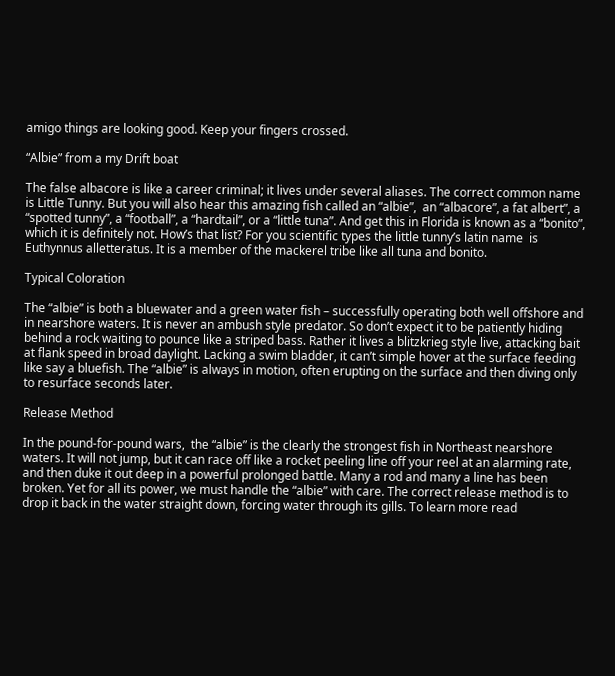amigo things are looking good. Keep your fingers crossed.

“Albie” from a my Drift boat

The false albacore is like a career criminal; it lives under several aliases. The correct common name is Little Tunny. But you will also hear this amazing fish called an “albie”,  an “albacore”, a fat albert”, a “spotted tunny”, a “football”, a “hardtail”, or a “little tuna”. And get this in Florida is known as a “bonito”, which it is definitely not. How’s that list? For you scientific types the little tunny’s latin name  is Euthynnus alletteratus. It is a member of the mackerel tribe like all tuna and bonito.

Typical Coloration

The “albie” is both a bluewater and a green water fish – successfully operating both well offshore and in nearshore waters. It is never an ambush style predator. So don’t expect it to be patiently hiding behind a rock waiting to pounce like a striped bass. Rather it lives a blitzkrieg style live, attacking bait at flank speed in broad daylight. Lacking a swim bladder, it can’t simple hover at the surface feeding like say a bluefish. The “albie” is always in motion, often erupting on the surface and then diving only to resurface seconds later.

Release Method

In the pound-for-pound wars,  the “albie” is the clearly the strongest fish in Northeast nearshore waters. It will not jump, but it can race off like a rocket peeling line off your reel at an alarming rate, and then duke it out deep in a powerful prolonged battle. Many a rod and many a line has been broken. Yet for all its power, we must handle the “albie” with care. The correct release method is to drop it back in the water straight down, forcing water through its gills. To learn more read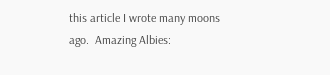this article I wrote many moons ago.  Amazing Albies: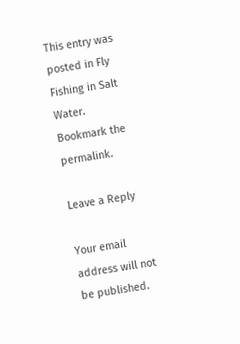This entry was posted in Fly Fishing in Salt Water. Bookmark the permalink.

Leave a Reply

Your email address will not be published.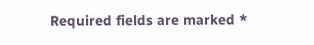Required fields are marked *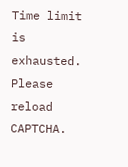Time limit is exhausted. Please reload CAPTCHA.